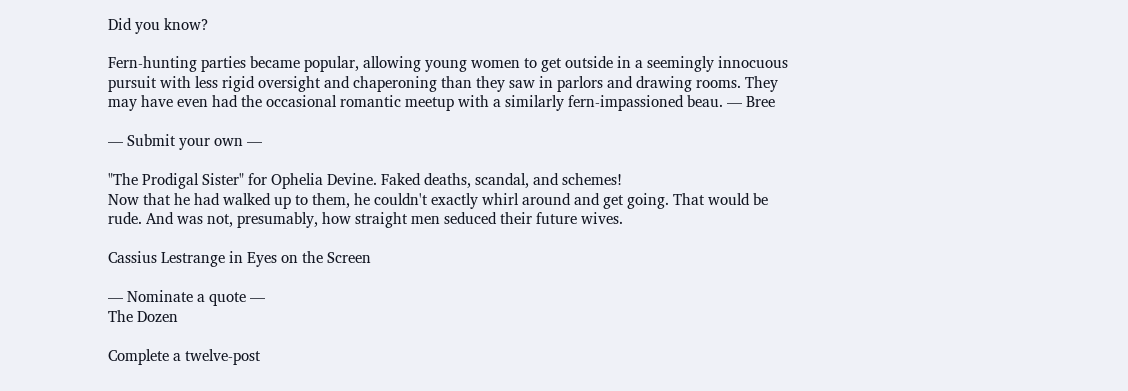Did you know?

Fern-hunting parties became popular, allowing young women to get outside in a seemingly innocuous pursuit with less rigid oversight and chaperoning than they saw in parlors and drawing rooms. They may have even had the occasional romantic meetup with a similarly fern-impassioned beau. — Bree

— Submit your own —

"The Prodigal Sister" for Ophelia Devine. Faked deaths, scandal, and schemes!
Now that he had walked up to them, he couldn't exactly whirl around and get going. That would be rude. And was not, presumably, how straight men seduced their future wives.

Cassius Lestrange in Eyes on the Screen

— Nominate a quote —
The Dozen

Complete a twelve-post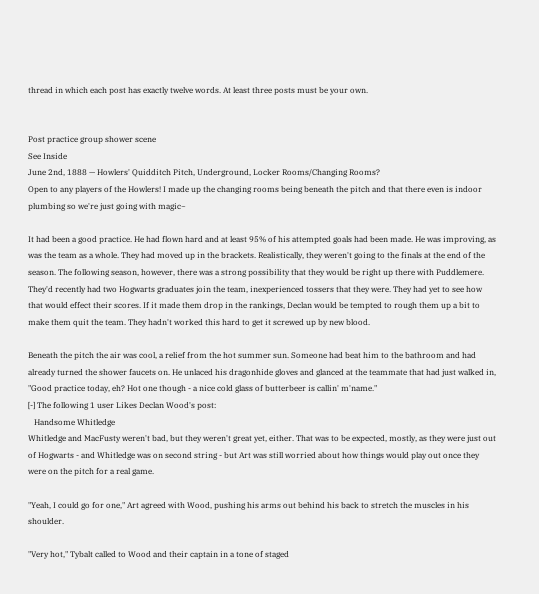thread in which each post has exactly twelve words. At least three posts must be your own.


Post practice group shower scene
See Inside
June 2nd, 1888 — Howlers' Quidditch Pitch, Underground, Locker Rooms/Changing Rooms?
Open to any players of the Howlers! I made up the changing rooms being beneath the pitch and that there even is indoor plumbing so we're just going with magic~

It had been a good practice. He had flown hard and at least 95% of his attempted goals had been made. He was improving, as was the team as a whole. They had moved up in the brackets. Realistically, they weren't going to the finals at the end of the season. The following season, however, there was a strong possibility that they would be right up there with Puddlemere. They'd recently had two Hogwarts graduates join the team, inexperienced tossers that they were. They had yet to see how that would effect their scores. If it made them drop in the rankings, Declan would be tempted to rough them up a bit to make them quit the team. They hadn't worked this hard to get it screwed up by new blood.

Beneath the pitch the air was cool, a relief from the hot summer sun. Someone had beat him to the bathroom and had already turned the shower faucets on. He unlaced his dragonhide gloves and glanced at the teammate that had just walked in, "Good practice today, eh? Hot one though - a nice cold glass of butterbeer is callin' m'name."
[-] The following 1 user Likes Declan Wood's post:
   Handsome Whitledge
Whitledge and MacFusty weren't bad, but they weren't great yet, either. That was to be expected, mostly, as they were just out of Hogwarts - and Whitledge was on second string - but Art was still worried about how things would play out once they were on the pitch for a real game.

"Yeah, I could go for one," Art agreed with Wood, pushing his arms out behind his back to stretch the muscles in his shoulder.

"Very hot," Tybalt called to Wood and their captain in a tone of staged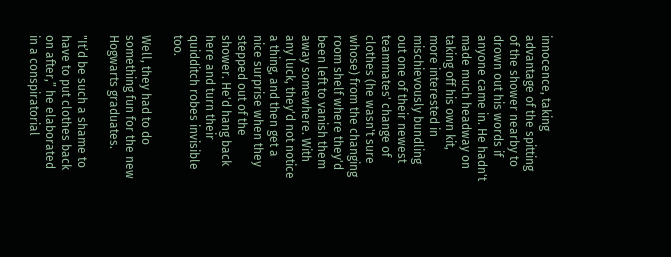innocence, taking advantage of the spitting of the shower nearby to drown out his words if anyone came in. He hadn't made much headway on taking off his own kit, more interested in mischievously bundling out one of their newest teammates' change of clothes (he wasn't sure whose) from the changing room shelf where they'd been left to vanish them away somewhere. With any luck, they'd not notice a thing, and then get a nice surprise when they stepped out of the shower. He'd hang back here and turn their quidditch robes invisible too.

Well, they had to do something fun for the new Hogwarts graduates.

"It’d be such a shame to have to put clothes back on after,” he elaborated in a conspiratorial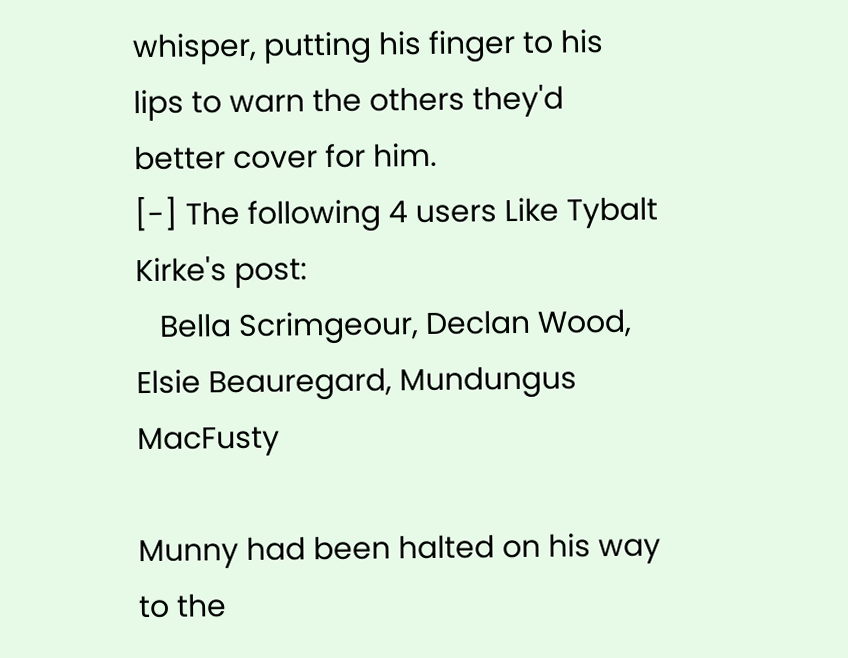whisper, putting his finger to his lips to warn the others they'd better cover for him.
[-] The following 4 users Like Tybalt Kirke's post:
   Bella Scrimgeour, Declan Wood, Elsie Beauregard, Mundungus MacFusty

Munny had been halted on his way to the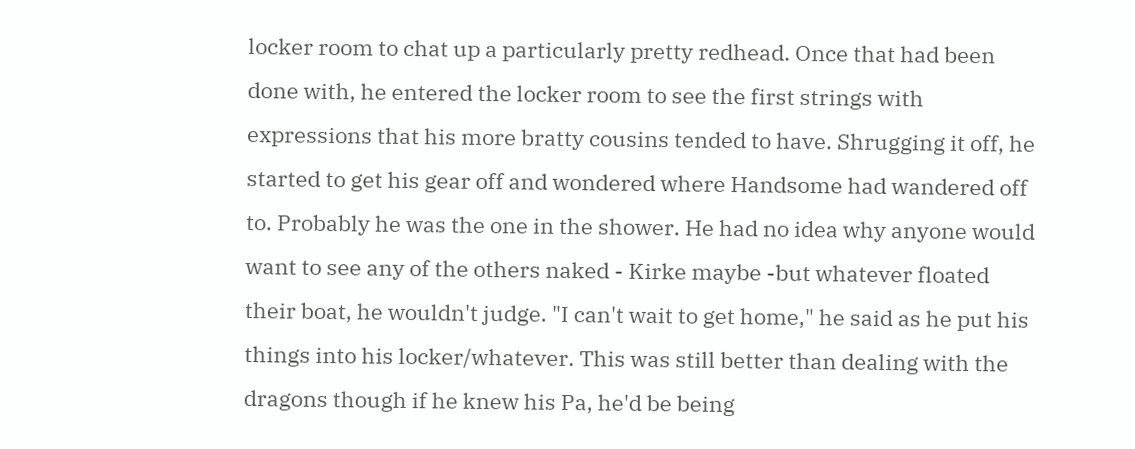locker room to chat up a particularly pretty redhead. Once that had been done with, he entered the locker room to see the first strings with expressions that his more bratty cousins tended to have. Shrugging it off, he started to get his gear off and wondered where Handsome had wandered off to. Probably he was the one in the shower. He had no idea why anyone would want to see any of the others naked - Kirke maybe -but whatever floated their boat, he wouldn't judge. "I can't wait to get home," he said as he put his things into his locker/whatever. This was still better than dealing with the dragons though if he knew his Pa, he'd be being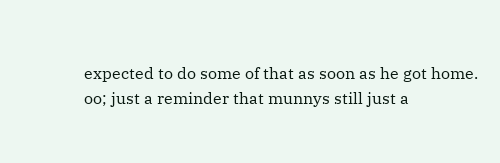expected to do some of that as soon as he got home.
oo; just a reminder that munnys still just a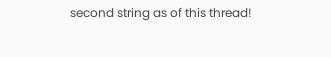second string as of this thread!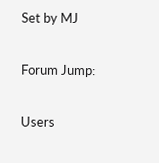Set by MJ

Forum Jump:

Users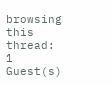browsing this thread: 1 Guest(s)